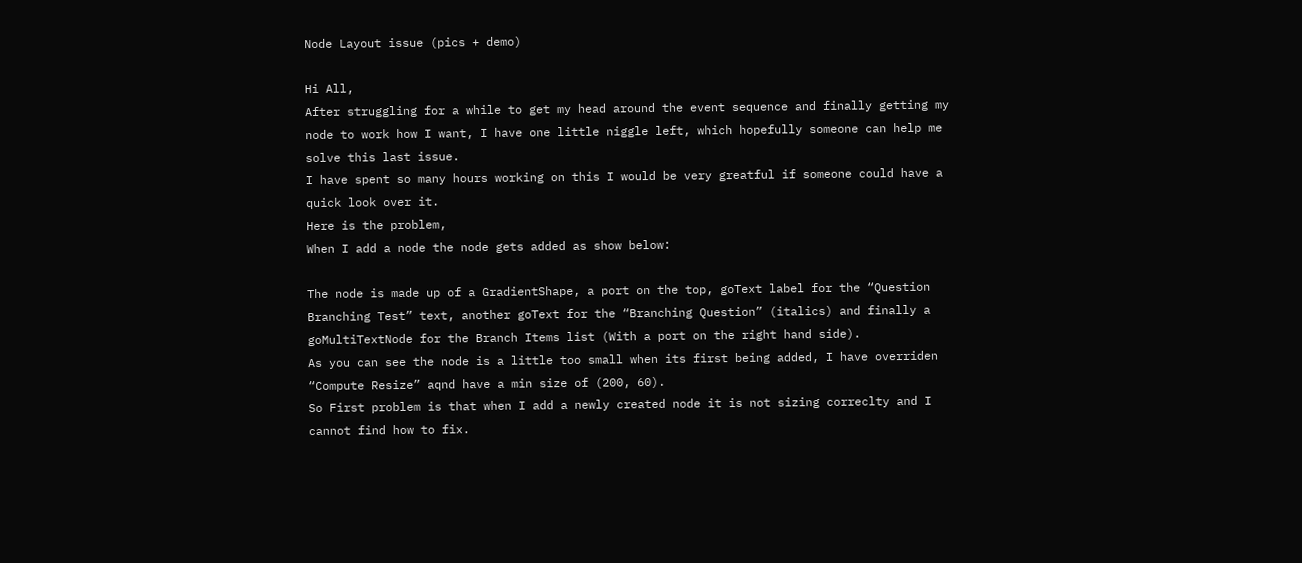Node Layout issue (pics + demo)

Hi All,
After struggling for a while to get my head around the event sequence and finally getting my node to work how I want, I have one little niggle left, which hopefully someone can help me solve this last issue.
I have spent so many hours working on this I would be very greatful if someone could have a quick look over it.
Here is the problem,
When I add a node the node gets added as show below:

The node is made up of a GradientShape, a port on the top, goText label for the “Question Branching Test” text, another goText for the “Branching Question” (italics) and finally a goMultiTextNode for the Branch Items list (With a port on the right hand side).
As you can see the node is a little too small when its first being added, I have overriden “Compute Resize” aqnd have a min size of (200, 60).
So First problem is that when I add a newly created node it is not sizing correclty and I cannot find how to fix.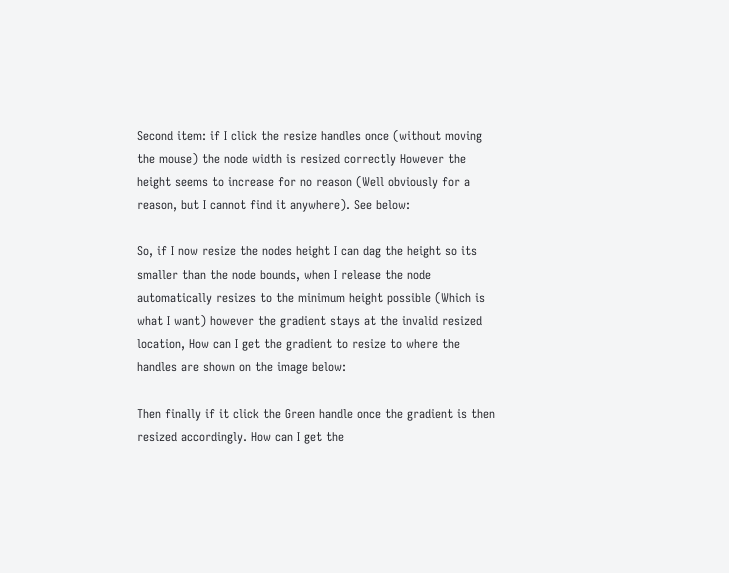Second item: if I click the resize handles once (without moving the mouse) the node width is resized correctly However the height seems to increase for no reason (Well obviously for a reason, but I cannot find it anywhere). See below:

So, if I now resize the nodes height I can dag the height so its smaller than the node bounds, when I release the node automatically resizes to the minimum height possible (Which is what I want) however the gradient stays at the invalid resized location, How can I get the gradient to resize to where the handles are shown on the image below:

Then finally if it click the Green handle once the gradient is then resized accordingly. How can I get the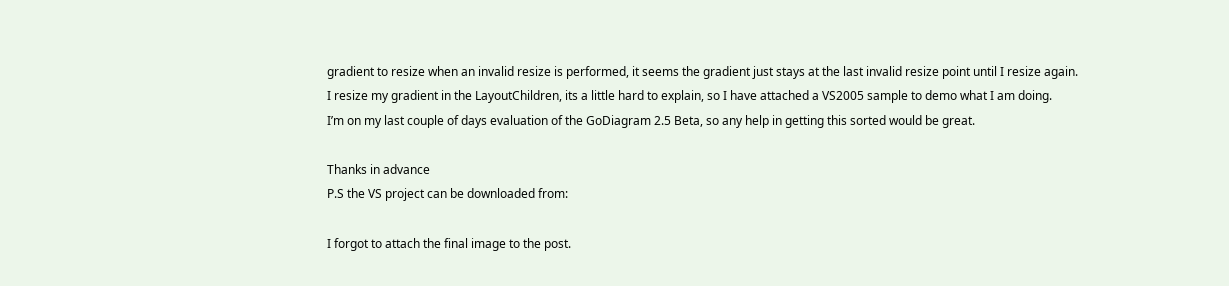gradient to resize when an invalid resize is performed, it seems the gradient just stays at the last invalid resize point until I resize again.
I resize my gradient in the LayoutChildren, its a little hard to explain, so I have attached a VS2005 sample to demo what I am doing.
I’m on my last couple of days evaluation of the GoDiagram 2.5 Beta, so any help in getting this sorted would be great.

Thanks in advance
P.S the VS project can be downloaded from:

I forgot to attach the final image to the post.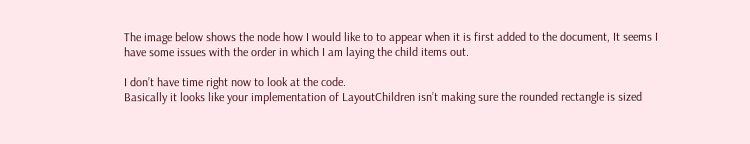The image below shows the node how I would like to to appear when it is first added to the document, It seems I have some issues with the order in which I am laying the child items out.

I don’t have time right now to look at the code.
Basically it looks like your implementation of LayoutChildren isn’t making sure the rounded rectangle is sized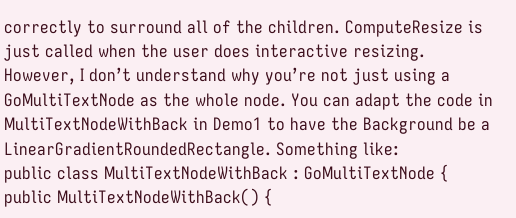correctly to surround all of the children. ComputeResize is just called when the user does interactive resizing.
However, I don’t understand why you’re not just using a GoMultiTextNode as the whole node. You can adapt the code in MultiTextNodeWithBack in Demo1 to have the Background be a LinearGradientRoundedRectangle. Something like:
public class MultiTextNodeWithBack : GoMultiTextNode {
public MultiTextNodeWithBack() {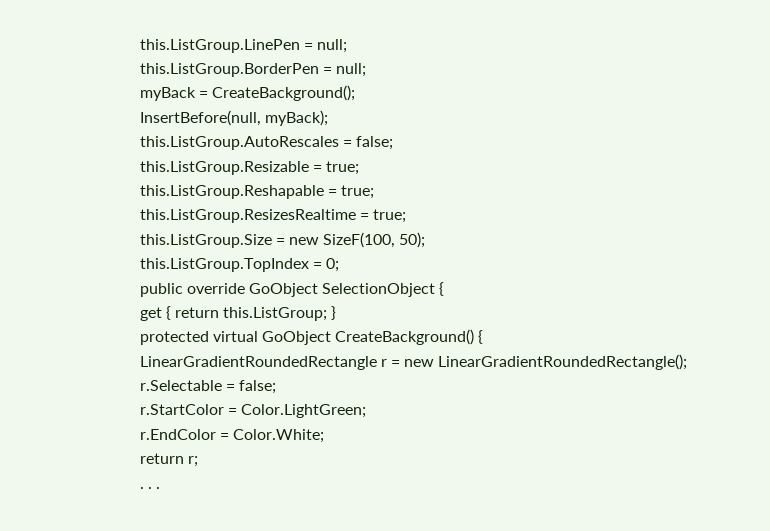this.ListGroup.LinePen = null;
this.ListGroup.BorderPen = null;
myBack = CreateBackground();
InsertBefore(null, myBack);
this.ListGroup.AutoRescales = false;
this.ListGroup.Resizable = true;
this.ListGroup.Reshapable = true;
this.ListGroup.ResizesRealtime = true;
this.ListGroup.Size = new SizeF(100, 50);
this.ListGroup.TopIndex = 0;
public override GoObject SelectionObject {
get { return this.ListGroup; }
protected virtual GoObject CreateBackground() {
LinearGradientRoundedRectangle r = new LinearGradientRoundedRectangle();
r.Selectable = false;
r.StartColor = Color.LightGreen;
r.EndColor = Color.White;
return r;
. . .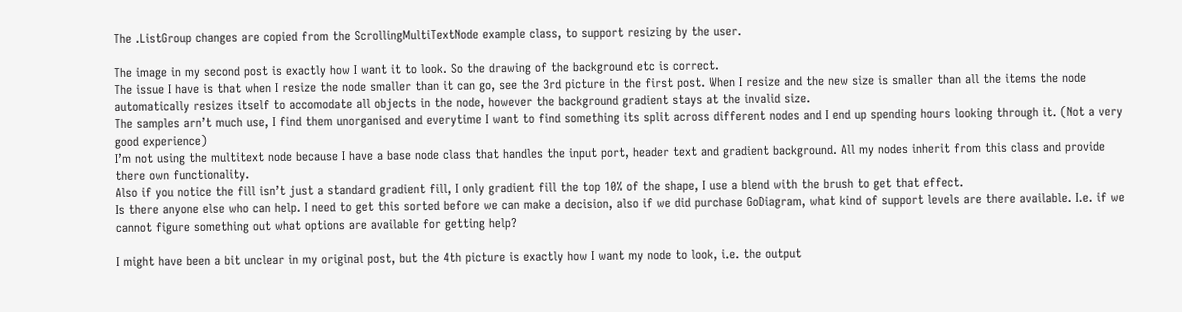The .ListGroup changes are copied from the ScrollingMultiTextNode example class, to support resizing by the user.

The image in my second post is exactly how I want it to look. So the drawing of the background etc is correct.
The issue I have is that when I resize the node smaller than it can go, see the 3rd picture in the first post. When I resize and the new size is smaller than all the items the node automatically resizes itself to accomodate all objects in the node, however the background gradient stays at the invalid size.
The samples arn’t much use, I find them unorganised and everytime I want to find something its split across different nodes and I end up spending hours looking through it. (Not a very good experience)
I’m not using the multitext node because I have a base node class that handles the input port, header text and gradient background. All my nodes inherit from this class and provide there own functionality.
Also if you notice the fill isn’t just a standard gradient fill, I only gradient fill the top 10% of the shape, I use a blend with the brush to get that effect.
Is there anyone else who can help. I need to get this sorted before we can make a decision, also if we did purchase GoDiagram, what kind of support levels are there available. I.e. if we cannot figure something out what options are available for getting help?

I might have been a bit unclear in my original post, but the 4th picture is exactly how I want my node to look, i.e. the output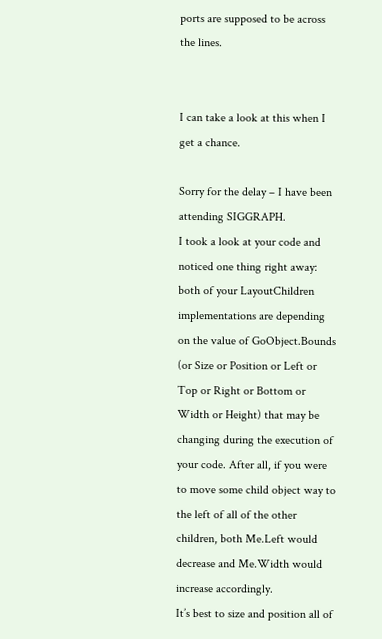ports are supposed to be across the lines.


I can take a look at this when I get a chance.

Sorry for the delay – I have been attending SIGGRAPH.
I took a look at your code and noticed one thing right away: both of your LayoutChildren implementations are depending on the value of GoObject.Bounds (or Size or Position or Left or Top or Right or Bottom or Width or Height) that may be changing during the execution of your code. After all, if you were to move some child object way to the left of all of the other children, both Me.Left would decrease and Me.Width would increase accordingly.
It’s best to size and position all of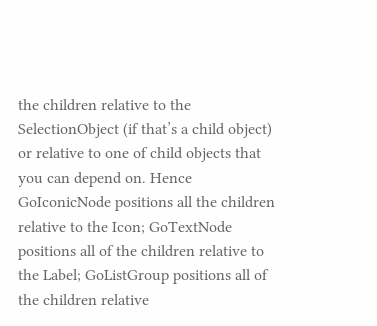the children relative to the SelectionObject (if that’s a child object) or relative to one of child objects that you can depend on. Hence GoIconicNode positions all the children relative to the Icon; GoTextNode positions all of the children relative to the Label; GoListGroup positions all of the children relative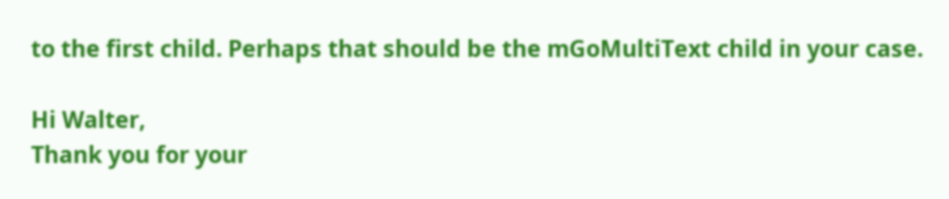to the first child. Perhaps that should be the mGoMultiText child in your case.

Hi Walter,
Thank you for your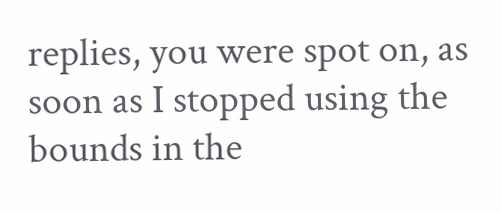replies, you were spot on, as soon as I stopped using the bounds in the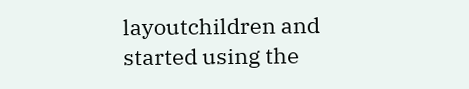layoutchildren and started using the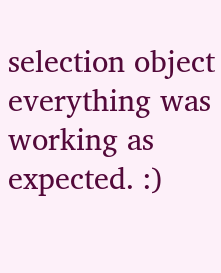selection object everything was working as expected. :)